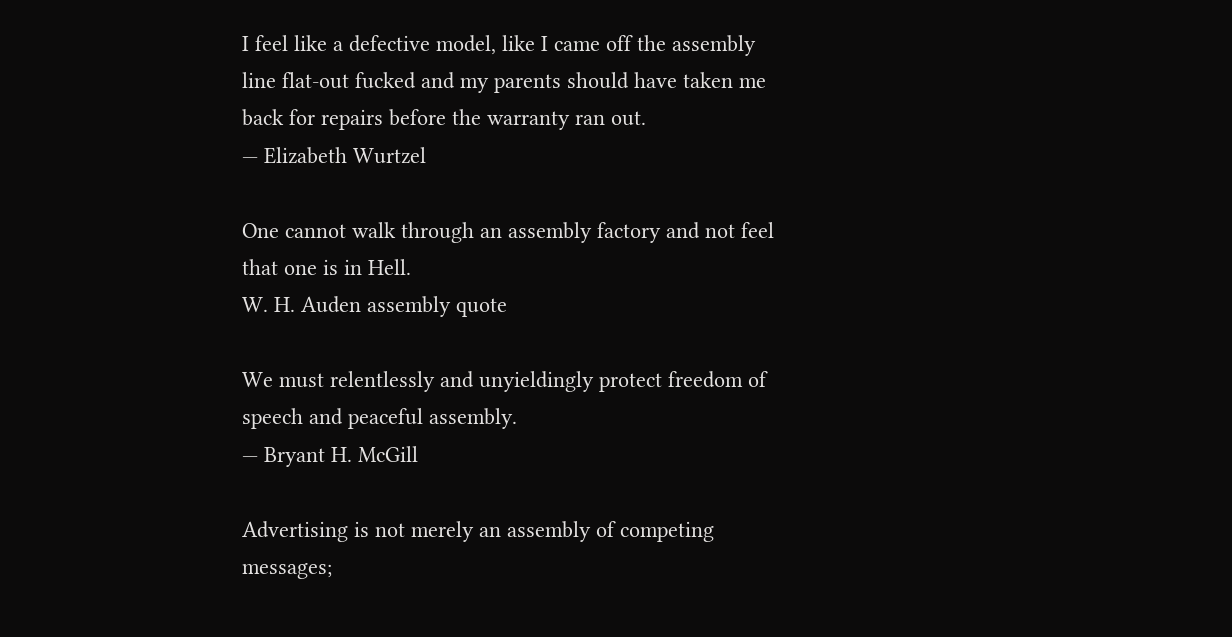I feel like a defective model, like I came off the assembly line flat-out fucked and my parents should have taken me back for repairs before the warranty ran out.
— Elizabeth Wurtzel

One cannot walk through an assembly factory and not feel that one is in Hell.
W. H. Auden assembly quote

We must relentlessly and unyieldingly protect freedom of speech and peaceful assembly.
— Bryant H. McGill

Advertising is not merely an assembly of competing messages;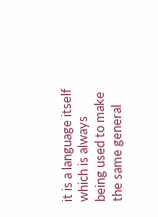it is a language itself which is always being used to make the same general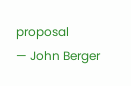proposal
— John Berger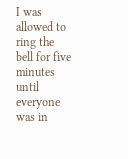I was allowed to ring the bell for five minutes until everyone was in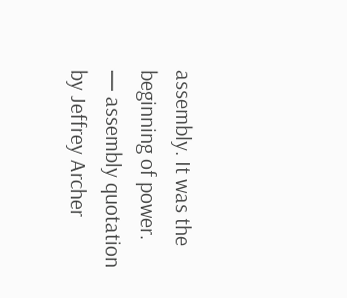assembly. It was the beginning of power.
— assembly quotation by Jeffrey Archer